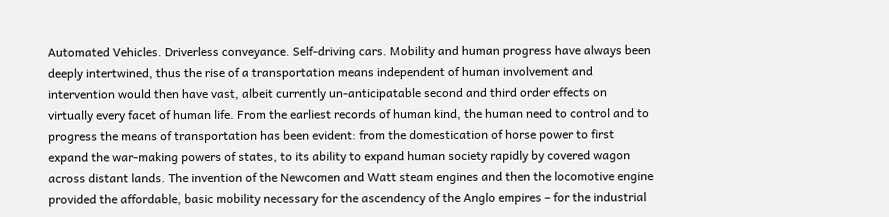Automated Vehicles. Driverless conveyance. Self-driving cars. Mobility and human progress have always been deeply intertwined, thus the rise of a transportation means independent of human involvement and intervention would then have vast, albeit currently un-anticipatable second and third order effects on virtually every facet of human life. From the earliest records of human kind, the human need to control and to progress the means of transportation has been evident: from the domestication of horse power to first expand the war-making powers of states, to its ability to expand human society rapidly by covered wagon across distant lands. The invention of the Newcomen and Watt steam engines and then the locomotive engine provided the affordable, basic mobility necessary for the ascendency of the Anglo empires – for the industrial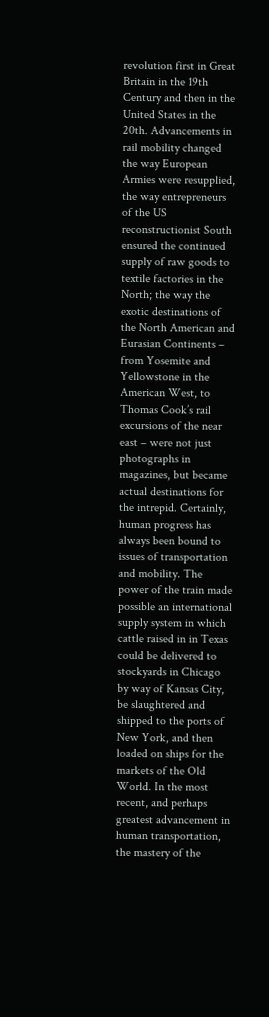revolution first in Great Britain in the 19th Century and then in the United States in the 20th. Advancements in rail mobility changed the way European Armies were resupplied, the way entrepreneurs of the US reconstructionist South ensured the continued supply of raw goods to textile factories in the North; the way the exotic destinations of the North American and Eurasian Continents – from Yosemite and Yellowstone in the American West, to Thomas Cook’s rail excursions of the near east – were not just photographs in magazines, but became actual destinations for the intrepid. Certainly, human progress has always been bound to issues of transportation and mobility. The power of the train made possible an international supply system in which cattle raised in in Texas could be delivered to stockyards in Chicago by way of Kansas City, be slaughtered and shipped to the ports of New York, and then loaded on ships for the markets of the Old World. In the most recent, and perhaps greatest advancement in human transportation, the mastery of the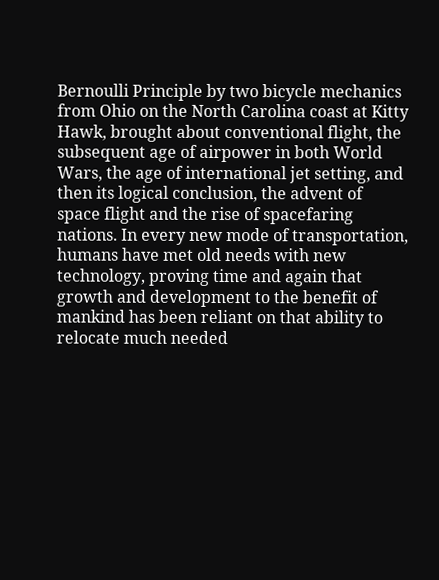Bernoulli Principle by two bicycle mechanics from Ohio on the North Carolina coast at Kitty Hawk, brought about conventional flight, the subsequent age of airpower in both World Wars, the age of international jet setting, and then its logical conclusion, the advent of space flight and the rise of spacefaring nations. In every new mode of transportation, humans have met old needs with new technology, proving time and again that growth and development to the benefit of mankind has been reliant on that ability to relocate much needed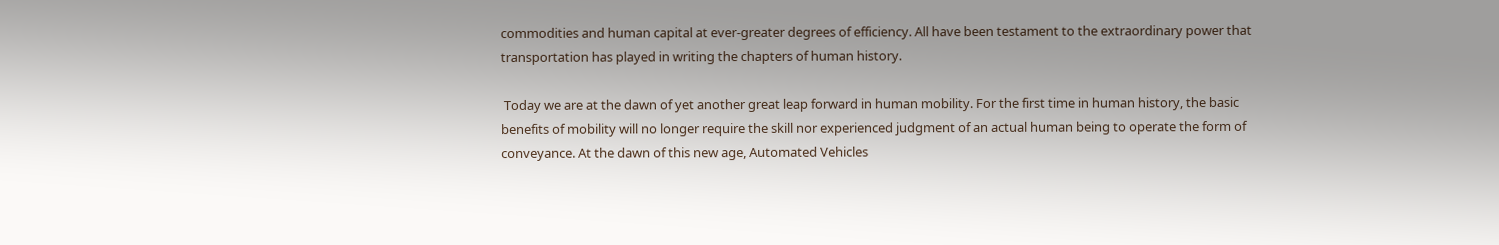commodities and human capital at ever-greater degrees of efficiency. All have been testament to the extraordinary power that transportation has played in writing the chapters of human history.

 Today we are at the dawn of yet another great leap forward in human mobility. For the first time in human history, the basic benefits of mobility will no longer require the skill nor experienced judgment of an actual human being to operate the form of conveyance. At the dawn of this new age, Automated Vehicles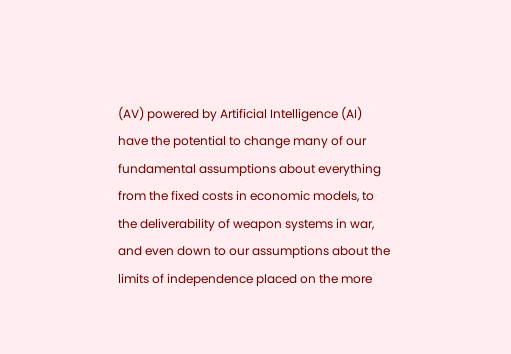(AV) powered by Artificial Intelligence (AI) have the potential to change many of our fundamental assumptions about everything from the fixed costs in economic models, to the deliverability of weapon systems in war, and even down to our assumptions about the limits of independence placed on the more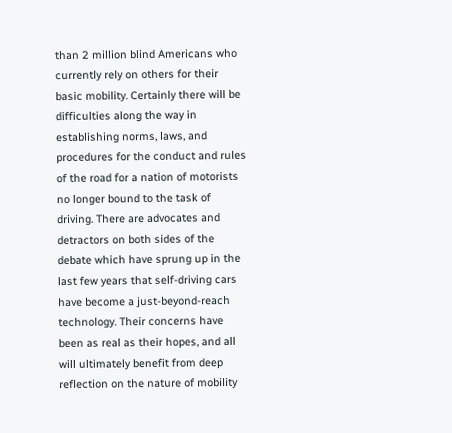than 2 million blind Americans who currently rely on others for their basic mobility. Certainly there will be difficulties along the way in establishing norms, laws, and procedures for the conduct and rules of the road for a nation of motorists no longer bound to the task of driving. There are advocates and detractors on both sides of the debate which have sprung up in the last few years that self-driving cars have become a just-beyond-reach technology. Their concerns have been as real as their hopes, and all will ultimately benefit from deep reflection on the nature of mobility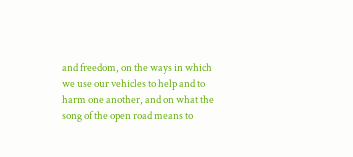and freedom, on the ways in which we use our vehicles to help and to harm one another, and on what the song of the open road means to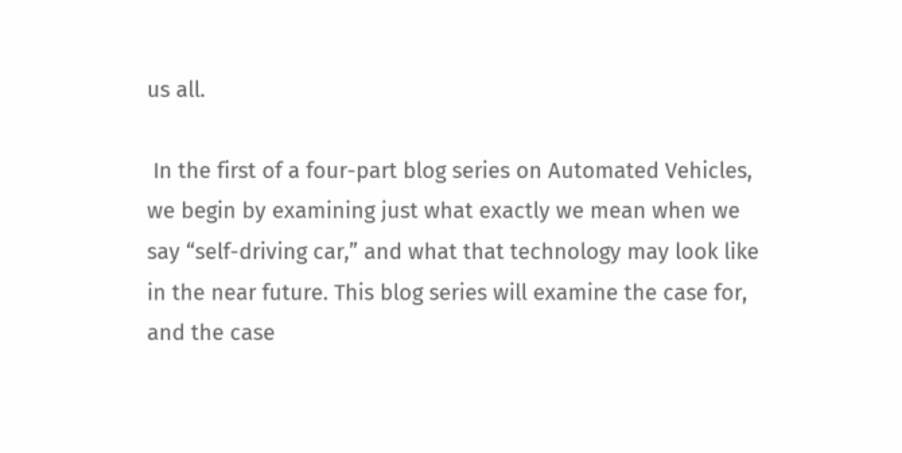us all.

 In the first of a four-part blog series on Automated Vehicles, we begin by examining just what exactly we mean when we say “self-driving car,” and what that technology may look like in the near future. This blog series will examine the case for, and the case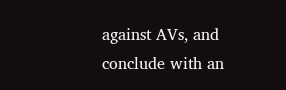against AVs, and conclude with an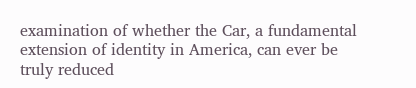examination of whether the Car, a fundamental extension of identity in America, can ever be truly reduced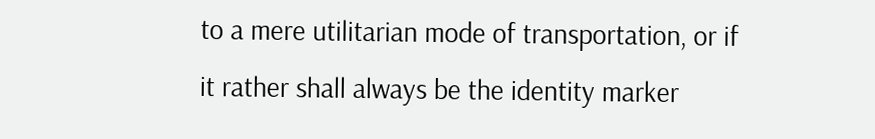to a mere utilitarian mode of transportation, or if it rather shall always be the identity marker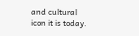and cultural icon it is today.